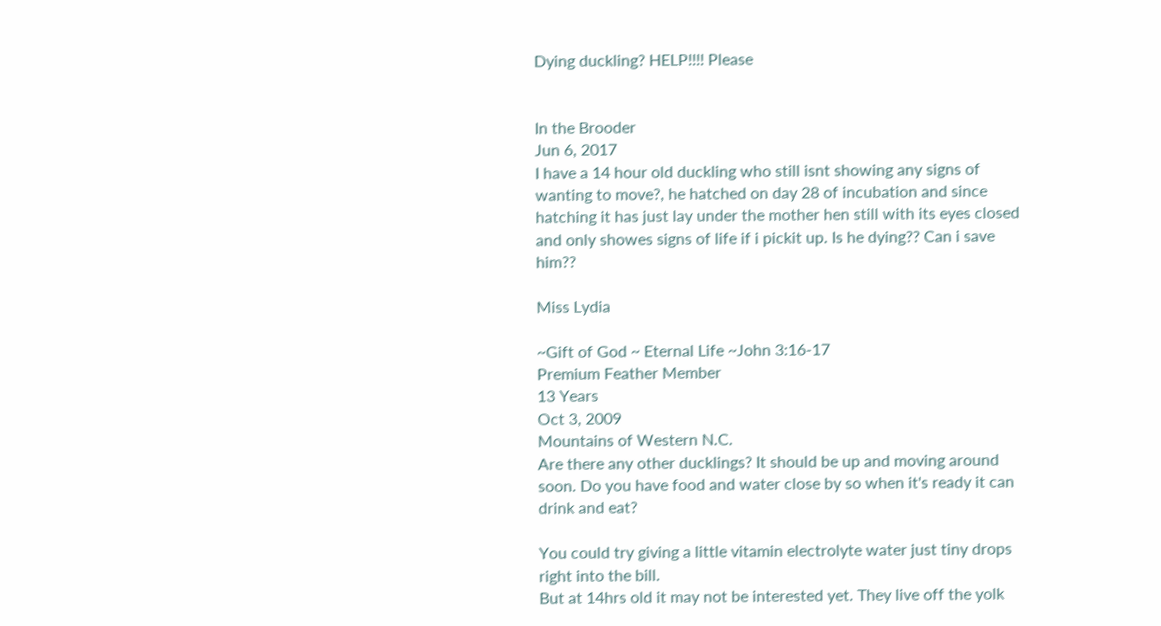Dying duckling? HELP!!!! Please


In the Brooder
Jun 6, 2017
I have a 14 hour old duckling who still isnt showing any signs of wanting to move?, he hatched on day 28 of incubation and since hatching it has just lay under the mother hen still with its eyes closed and only showes signs of life if i pickit up. Is he dying?? Can i save him??

Miss Lydia

~Gift of God ~ Eternal Life ~John 3:16-17
Premium Feather Member
13 Years
Oct 3, 2009
Mountains of Western N.C.
Are there any other ducklings? It should be up and moving around soon. Do you have food and water close by so when it's ready it can drink and eat?

You could try giving a little vitamin electrolyte water just tiny drops right into the bill.
But at 14hrs old it may not be interested yet. They live off the yolk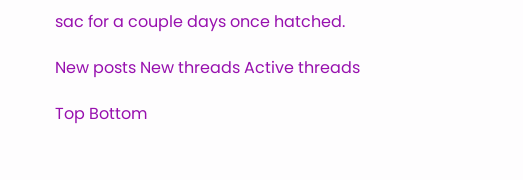sac for a couple days once hatched.

New posts New threads Active threads

Top Bottom